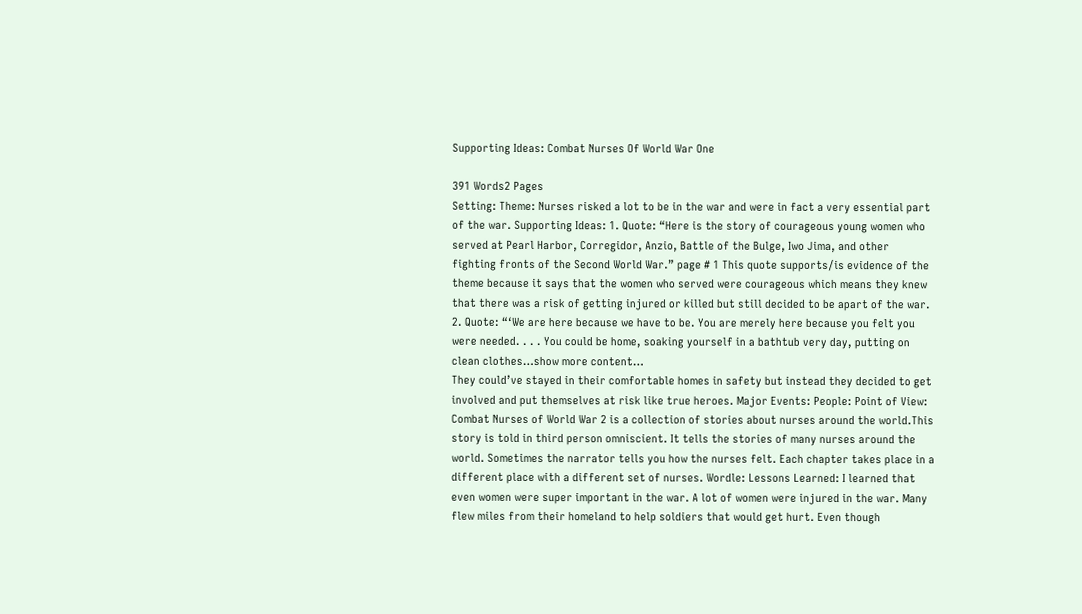Supporting Ideas: Combat Nurses Of World War One

391 Words2 Pages
Setting: Theme: Nurses risked a lot to be in the war and were in fact a very essential part of the war. Supporting Ideas: 1. Quote: “Here is the story of courageous young women who served at Pearl Harbor, Corregidor, Anzio, Battle of the Bulge, Iwo Jima, and other fighting fronts of the Second World War.” page # 1 This quote supports/is evidence of the theme because it says that the women who served were courageous which means they knew that there was a risk of getting injured or killed but still decided to be apart of the war. 2. Quote: “‘We are here because we have to be. You are merely here because you felt you were needed. . . . You could be home, soaking yourself in a bathtub very day, putting on clean clothes…show more content…
They could’ve stayed in their comfortable homes in safety but instead they decided to get involved and put themselves at risk like true heroes. Major Events: People: Point of View: Combat Nurses of World War 2 is a collection of stories about nurses around the world.This story is told in third person omniscient. It tells the stories of many nurses around the world. Sometimes the narrator tells you how the nurses felt. Each chapter takes place in a different place with a different set of nurses. Wordle: Lessons Learned: I learned that even women were super important in the war. A lot of women were injured in the war. Many flew miles from their homeland to help soldiers that would get hurt. Even though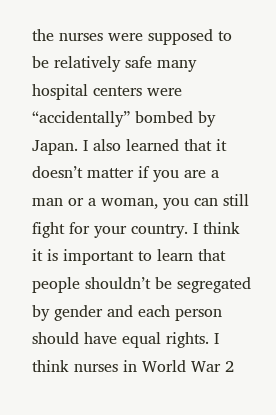the nurses were supposed to be relatively safe many hospital centers were “accidentally” bombed by Japan. I also learned that it doesn’t matter if you are a man or a woman, you can still fight for your country. I think it is important to learn that people shouldn’t be segregated by gender and each person should have equal rights. I think nurses in World War 2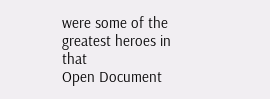were some of the greatest heroes in that
Open Document